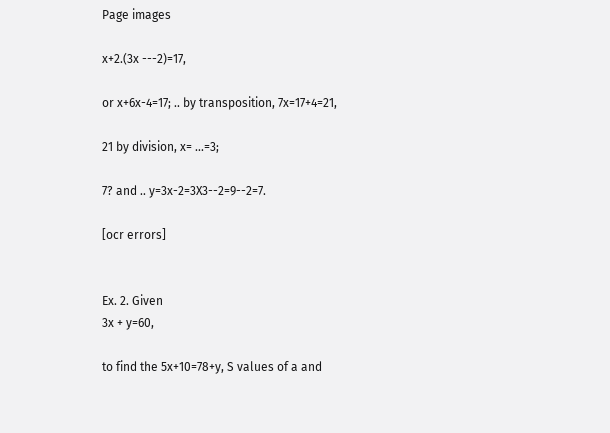Page images

x+2.(3x ---2)=17,

or x+6x-4=17; .. by transposition, 7x=17+4=21,

21 by division, x= ...=3;

7? and .. y=3x-2=3X3--2=9--2=7.

[ocr errors]


Ex. 2. Given
3x + y=60,

to find the 5x+10=78+y, S values of a and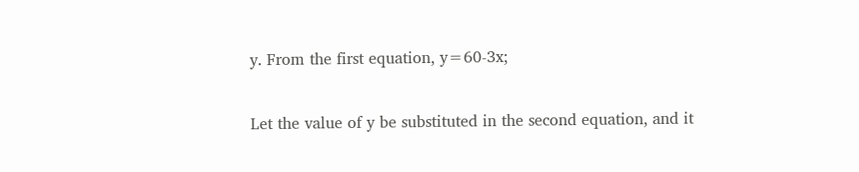y. From the first equation, y=60-3x;

Let the value of y be substituted in the second equation, and it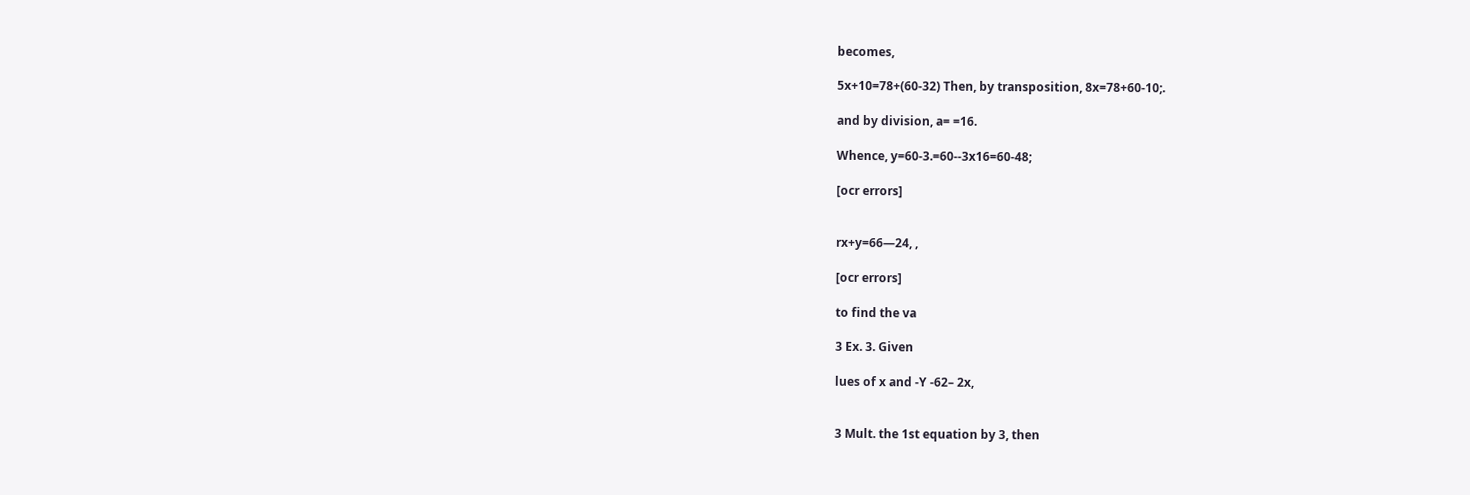becomes,

5x+10=78+(60-32) Then, by transposition, 8x=78+60-10;.

and by division, a= =16.

Whence, y=60-3.=60--3x16=60-48;

[ocr errors]


rx+y=66—24, ,

[ocr errors]

to find the va

3 Ex. 3. Given

lues of x and -Y -62– 2x,


3 Mult. the 1st equation by 3, then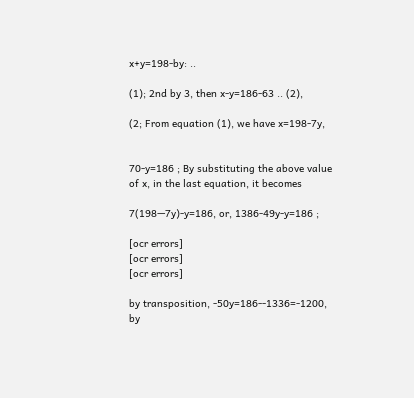x+y=198-by: ..

(1); 2nd by 3, then x-y=186-63 .. (2),

(2; From equation (1), we have x=198-7y,


70-y=186 ; By substituting the above value of x, in the last equation, it becomes

7(198—7y)-y=186, or, 1386-49y-y=186 ;

[ocr errors]
[ocr errors]
[ocr errors]

by transposition, -50y=186--1336=-1200, by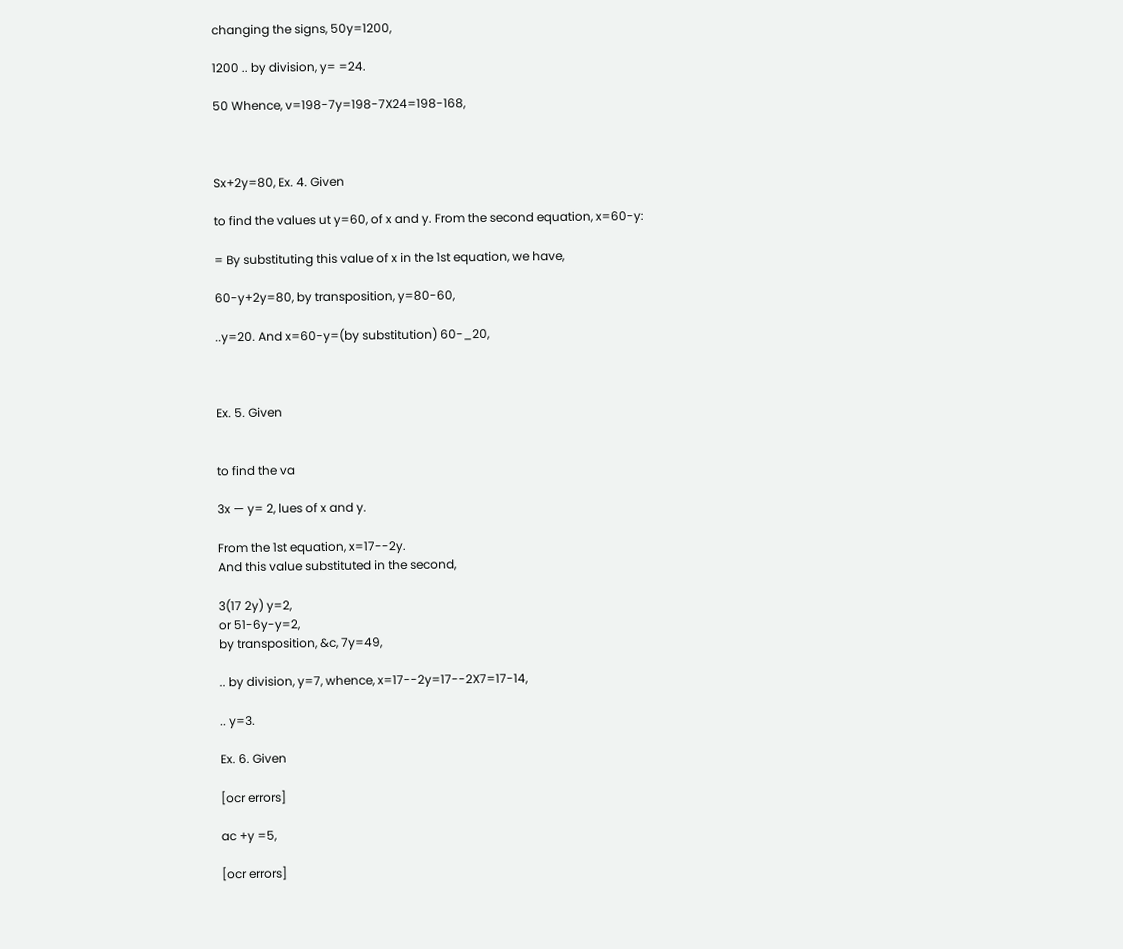changing the signs, 50y=1200,

1200 .. by division, y= =24.

50 Whence, v=198-7y=198-7X24=198-168,



Sx+2y=80, Ex. 4. Given

to find the values ut y=60, of x and y. From the second equation, x=60-y:

= By substituting this value of x in the 1st equation, we have,

60-y+2y=80, by transposition, y=80-60,

..y=20. And x=60-y=(by substitution) 60-_20,



Ex. 5. Given


to find the va

3x — y= 2, lues of x and y.

From the 1st equation, x=17--2y.
And this value substituted in the second,

3(17 2y) y=2,
or 51-6y-y=2,
by transposition, &c, 7y=49,

.. by division, y=7, whence, x=17--2y=17--2X7=17-14,

.. y=3.

Ex. 6. Given

[ocr errors]

ac +y =5,

[ocr errors]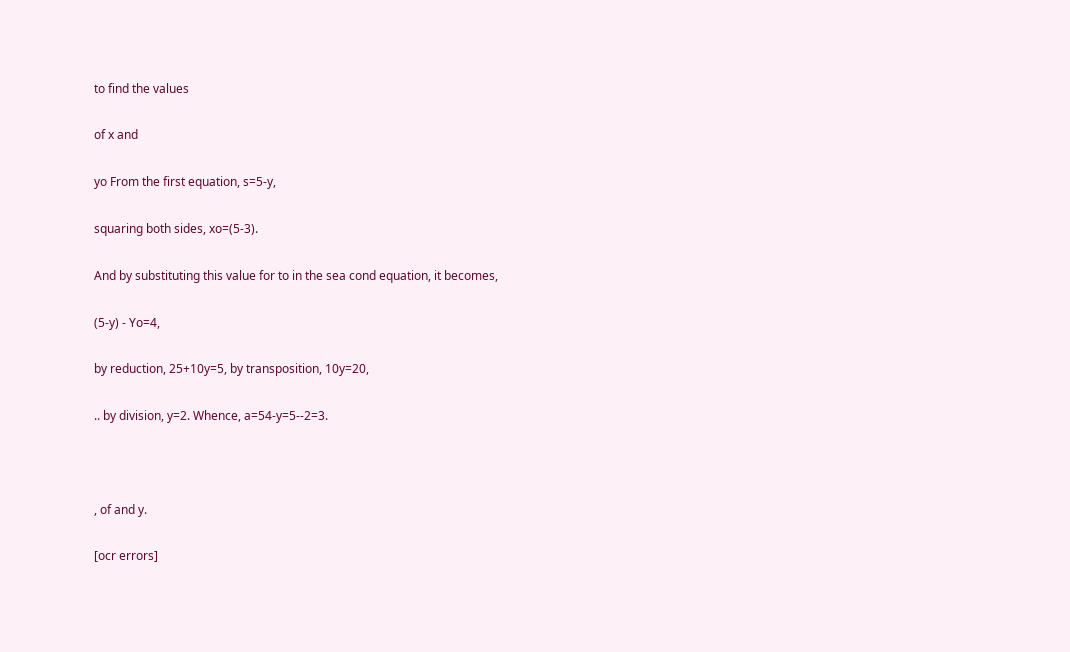to find the values

of x and

yo From the first equation, s=5-y,

squaring both sides, xo=(5-3).

And by substituting this value for to in the sea cond equation, it becomes,

(5-y) - Yo=4,

by reduction, 25+10y=5, by transposition, 10y=20,

.. by division, y=2. Whence, a=54-y=5--2=3.



, of and y.

[ocr errors]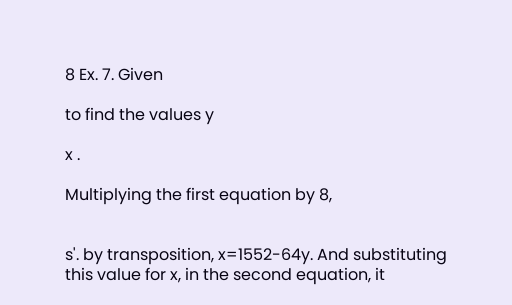8 Ex. 7. Given

to find the values y

x .

Multiplying the first equation by 8,


s'. by transposition, x=1552-64y. And substituting this value for x, in the second equation, it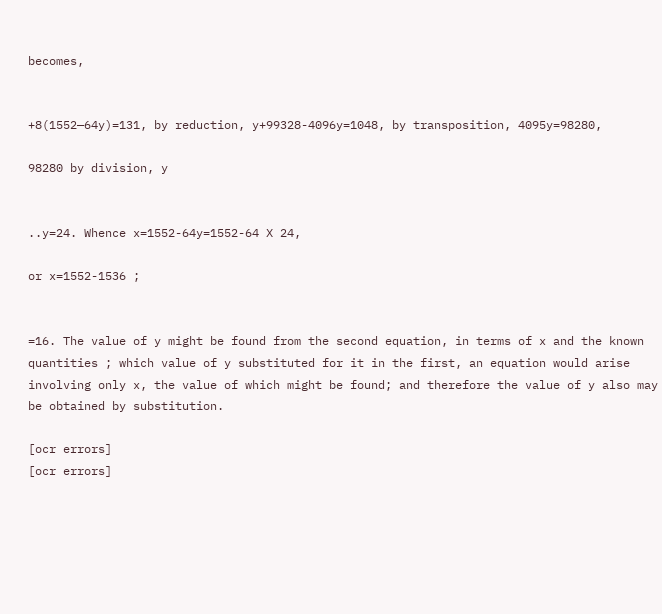becomes,


+8(1552—64y)=131, by reduction, y+99328-4096y=1048, by transposition, 4095y=98280,

98280 by division, y


..y=24. Whence x=1552-64y=1552-64 X 24,

or x=1552-1536 ;


=16. The value of y might be found from the second equation, in terms of x and the known quantities ; which value of y substituted for it in the first, an equation would arise involving only x, the value of which might be found; and therefore the value of y also may be obtained by substitution.

[ocr errors]
[ocr errors]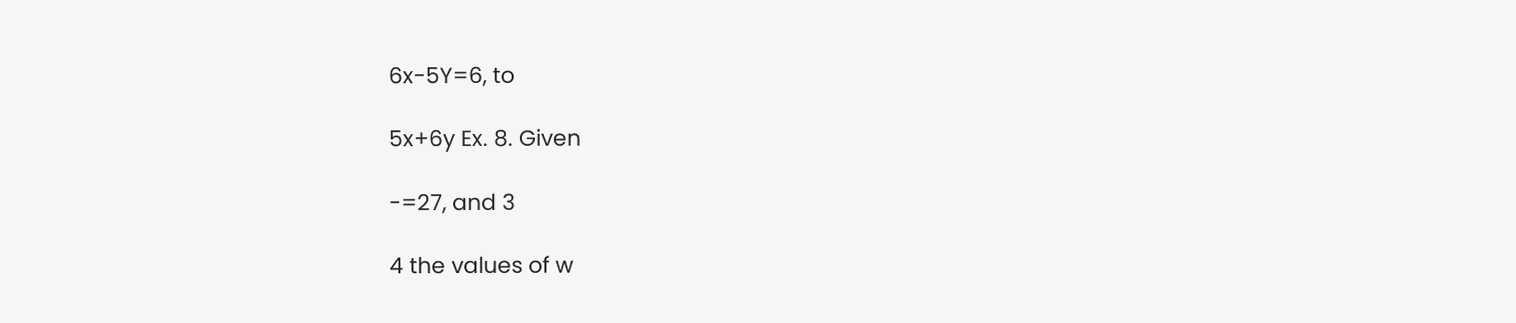6x-5Y=6, to

5x+6y Ex. 8. Given

-=27, and 3

4 the values of w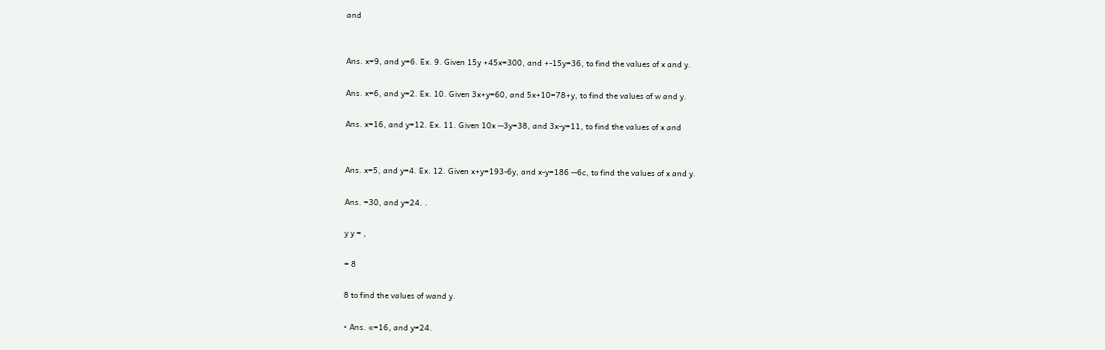and


Ans. x=9, and y=6. Ex. 9. Given 15y +45x=300, and +-15y=36, to find the values of x and y.

Ans. x=6, and y=2. Ex. 10. Given 3x+y=60, and 5x+10=78+y, to find the values of w and y.

Ans. x=16, and y=12. Ex. 11. Given 10x --3y=38, and 3x-y=11, to find the values of x and


Ans. x=5, and y=4. Ex. 12. Given x+y=193-6y, and x-y=186 --6c, to find the values of x and y.

Ans. =30, and y=24. .

y y = ,

= 8

8 to find the values of wand y.

• Ans. «=16, and y=24.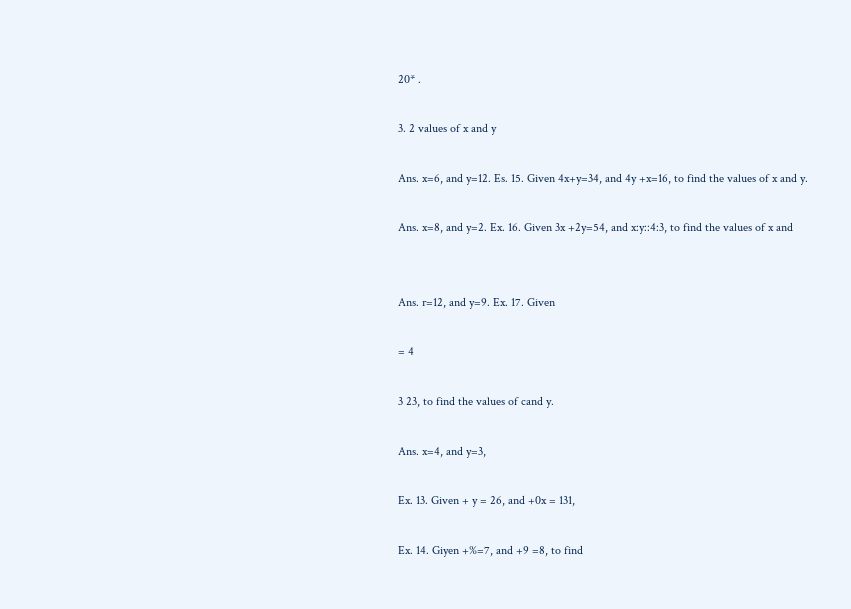20* .

3. 2 values of x and y

Ans. x=6, and y=12. Es. 15. Given 4x+y=34, and 4y +x=16, to find the values of x and y.

Ans. x=8, and y=2. Ex. 16. Given 3x +2y=54, and x:y::4:3, to find the values of x and


Ans. r=12, and y=9. Ex. 17. Given

= 4

3 23, to find the values of cand y.

Ans. x=4, and y=3,

Ex. 13. Given + y = 26, and +0x = 131,

Ex. 14. Giyen +%=7, and +9 =8, to find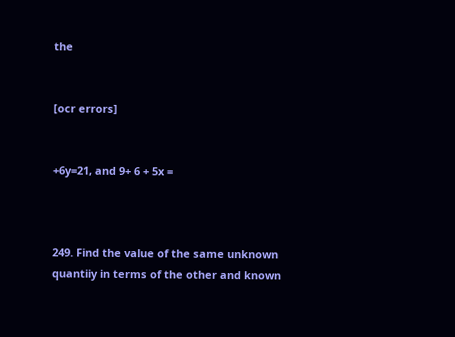the


[ocr errors]


+6y=21, and 9+ 6 + 5x =



249. Find the value of the same unknown quantiiy in terms of the other and known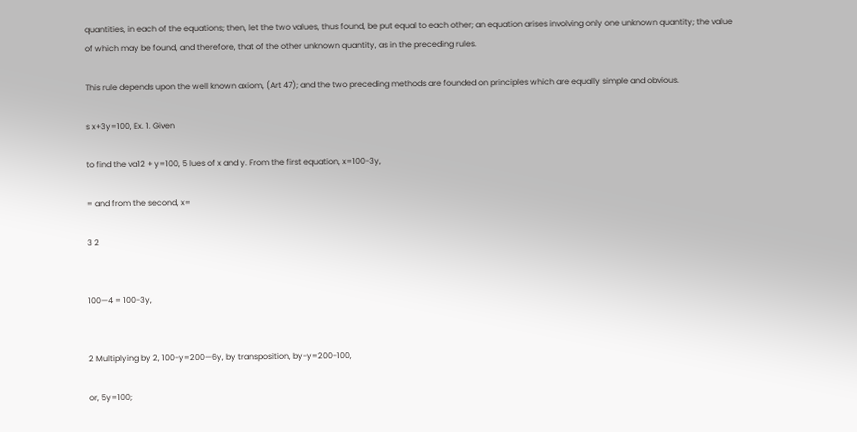quantities, in each of the equations; then, let the two values, thus found, be put equal to each other; an equation arises involving only one unknown quantity; the value of which may be found, and therefore, that of the other unknown quantity, as in the preceding rules.

This rule depends upon the well known axiom, (Art 47); and the two preceding methods are founded on principles which are equally simple and obvious.

s x+3y=100, Ex. 1. Given

to find the va12 + y=100, 5 lues of x and y. From the first equation, x=100-3y,

= and from the second, x=

3 2


100—4 = 100-3y,


2 Multiplying by 2, 100-y=200—6y, by transposition, by-y=200-100,

or, 5y=100;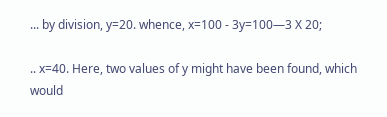... by division, y=20. whence, x=100 - 3y=100—3 X 20;

.. x=40. Here, two values of y might have been found, which would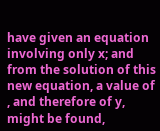have given an equation involving only x; and from the solution of this new equation, a value of , and therefore of y, might be found,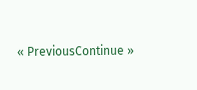« PreviousContinue »